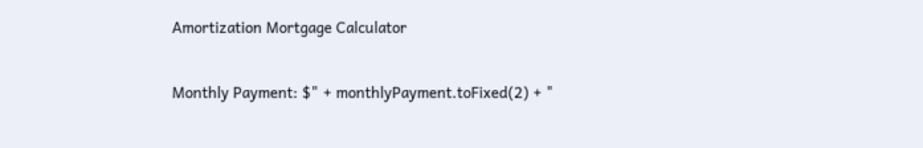Amortization Mortgage Calculator

Monthly Payment: $" + monthlyPayment.toFixed(2) + "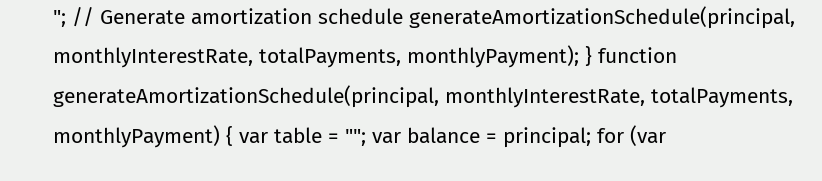"; // Generate amortization schedule generateAmortizationSchedule(principal, monthlyInterestRate, totalPayments, monthlyPayment); } function generateAmortizationSchedule(principal, monthlyInterestRate, totalPayments, monthlyPayment) { var table = ""; var balance = principal; for (var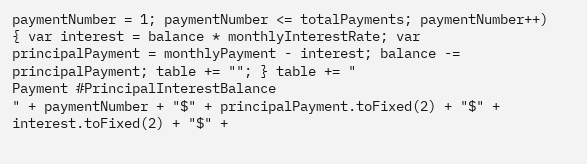paymentNumber = 1; paymentNumber <= totalPayments; paymentNumber++) { var interest = balance * monthlyInterestRate; var principalPayment = monthlyPayment - interest; balance -= principalPayment; table += ""; } table += "
Payment #PrincipalInterestBalance
" + paymentNumber + "$" + principalPayment.toFixed(2) + "$" + interest.toFixed(2) + "$" +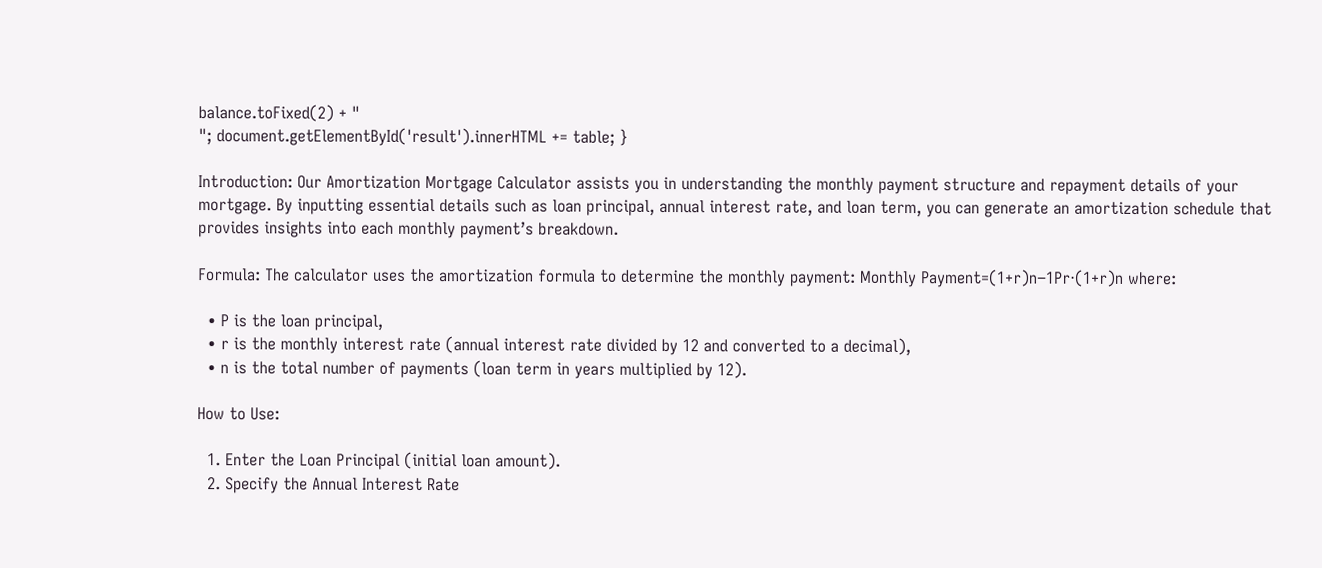balance.toFixed(2) + "
"; document.getElementById('result').innerHTML += table; }

Introduction: Our Amortization Mortgage Calculator assists you in understanding the monthly payment structure and repayment details of your mortgage. By inputting essential details such as loan principal, annual interest rate, and loan term, you can generate an amortization schedule that provides insights into each monthly payment’s breakdown.

Formula: The calculator uses the amortization formula to determine the monthly payment: Monthly Payment=(1+r)n−1Pr⋅(1+r)n where:

  • P is the loan principal,
  • r is the monthly interest rate (annual interest rate divided by 12 and converted to a decimal),
  • n is the total number of payments (loan term in years multiplied by 12).

How to Use:

  1. Enter the Loan Principal (initial loan amount).
  2. Specify the Annual Interest Rate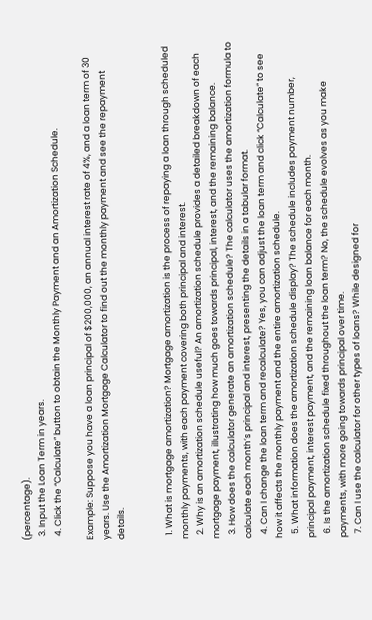(percentage).
  3. Input the Loan Term in years.
  4. Click the “Calculate” button to obtain the Monthly Payment and an Amortization Schedule.

Example: Suppose you have a loan principal of $200,000, an annual interest rate of 4%, and a loan term of 30 years. Use the Amortization Mortgage Calculator to find out the monthly payment and see the repayment details.


  1. What is mortgage amortization? Mortgage amortization is the process of repaying a loan through scheduled monthly payments, with each payment covering both principal and interest.
  2. Why is an amortization schedule useful? An amortization schedule provides a detailed breakdown of each mortgage payment, illustrating how much goes towards principal, interest, and the remaining balance.
  3. How does the calculator generate an amortization schedule? The calculator uses the amortization formula to calculate each month’s principal and interest, presenting the details in a tabular format.
  4. Can I change the loan term and recalculate? Yes, you can adjust the loan term and click “Calculate” to see how it affects the monthly payment and the entire amortization schedule.
  5. What information does the amortization schedule display? The schedule includes payment number, principal payment, interest payment, and the remaining loan balance for each month.
  6. Is the amortization schedule fixed throughout the loan term? No, the schedule evolves as you make payments, with more going towards principal over time.
  7. Can I use the calculator for other types of loans? While designed for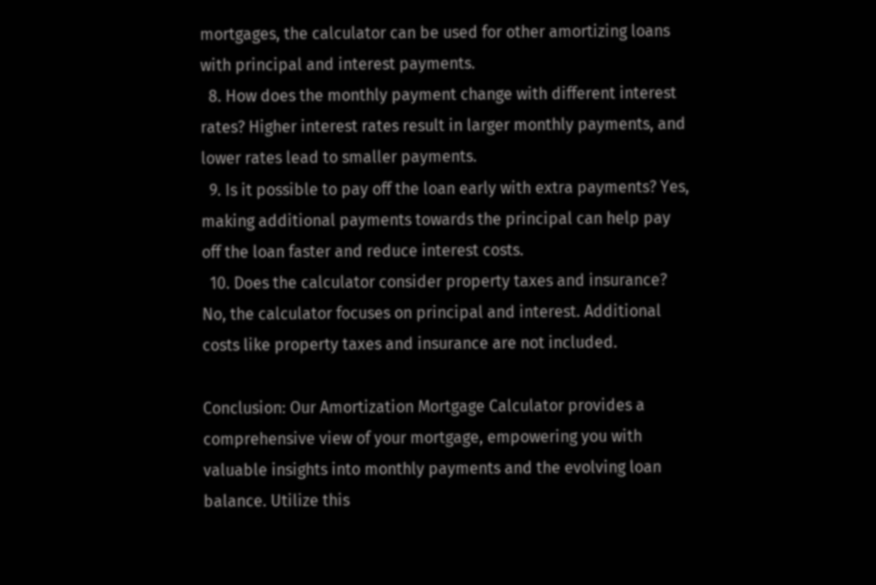mortgages, the calculator can be used for other amortizing loans with principal and interest payments.
  8. How does the monthly payment change with different interest rates? Higher interest rates result in larger monthly payments, and lower rates lead to smaller payments.
  9. Is it possible to pay off the loan early with extra payments? Yes, making additional payments towards the principal can help pay off the loan faster and reduce interest costs.
  10. Does the calculator consider property taxes and insurance? No, the calculator focuses on principal and interest. Additional costs like property taxes and insurance are not included.

Conclusion: Our Amortization Mortgage Calculator provides a comprehensive view of your mortgage, empowering you with valuable insights into monthly payments and the evolving loan balance. Utilize this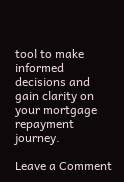tool to make informed decisions and gain clarity on your mortgage repayment journey.

Leave a Comment